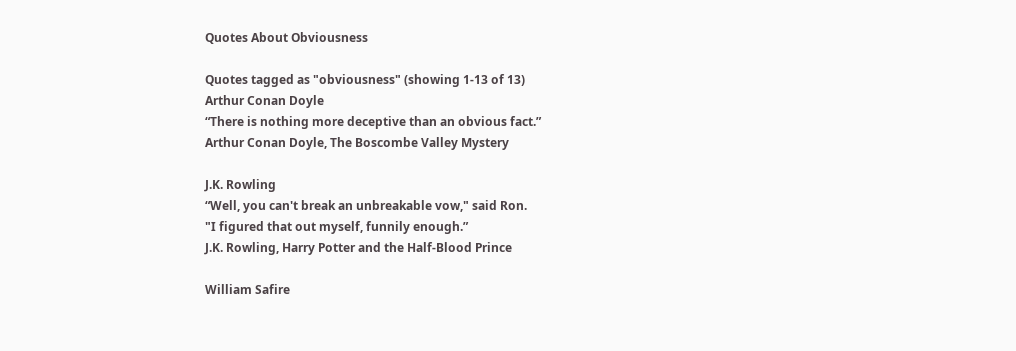Quotes About Obviousness

Quotes tagged as "obviousness" (showing 1-13 of 13)
Arthur Conan Doyle
“There is nothing more deceptive than an obvious fact.”
Arthur Conan Doyle, The Boscombe Valley Mystery

J.K. Rowling
“Well, you can't break an unbreakable vow," said Ron.
"I figured that out myself, funnily enough.”
J.K. Rowling, Harry Potter and the Half-Blood Prince

William Safire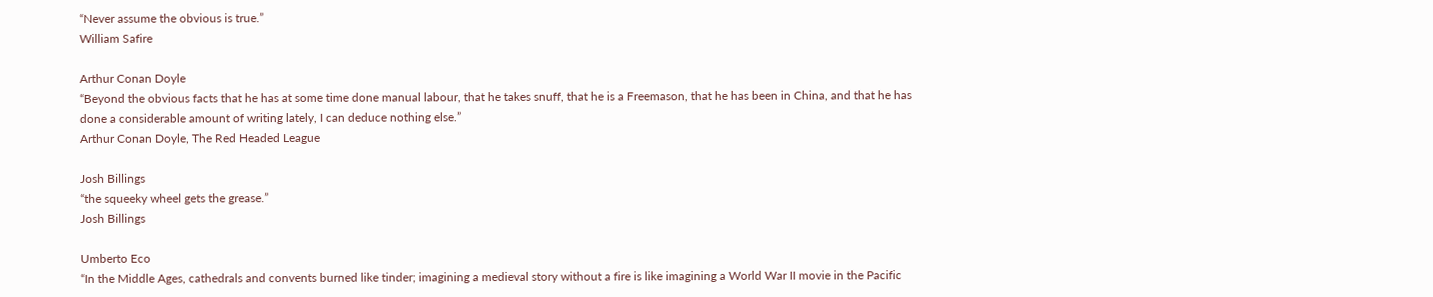“Never assume the obvious is true.”
William Safire

Arthur Conan Doyle
“Beyond the obvious facts that he has at some time done manual labour, that he takes snuff, that he is a Freemason, that he has been in China, and that he has done a considerable amount of writing lately, I can deduce nothing else.”
Arthur Conan Doyle, The Red Headed League

Josh Billings
“the squeeky wheel gets the grease.”
Josh Billings

Umberto Eco
“In the Middle Ages, cathedrals and convents burned like tinder; imagining a medieval story without a fire is like imagining a World War II movie in the Pacific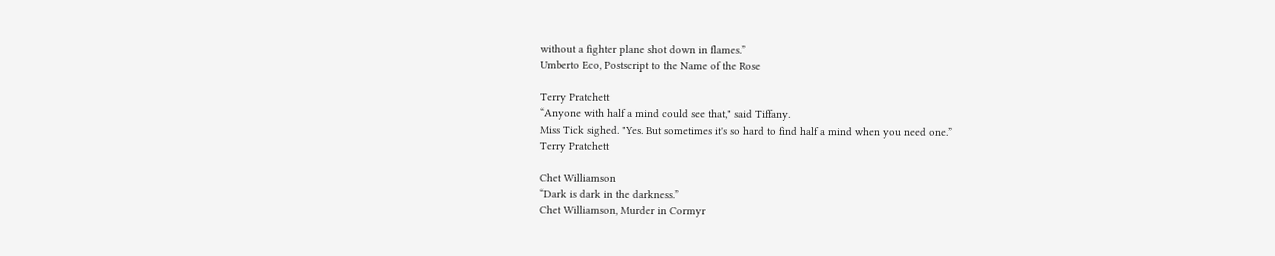without a fighter plane shot down in flames.”
Umberto Eco, Postscript to the Name of the Rose

Terry Pratchett
“Anyone with half a mind could see that," said Tiffany.
Miss Tick sighed. "Yes. But sometimes it's so hard to find half a mind when you need one.”
Terry Pratchett

Chet Williamson
“Dark is dark in the darkness.”
Chet Williamson, Murder in Cormyr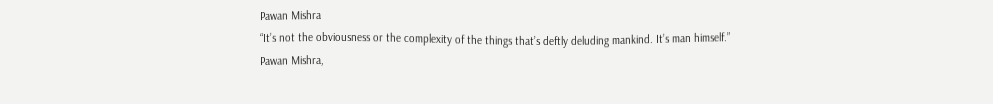Pawan Mishra
“It’s not the obviousness or the complexity of the things that’s deftly deluding mankind. It’s man himself.”
Pawan Mishra,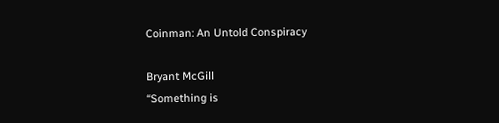Coinman: An Untold Conspiracy

Bryant McGill
“Something is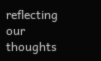reflecting our thoughts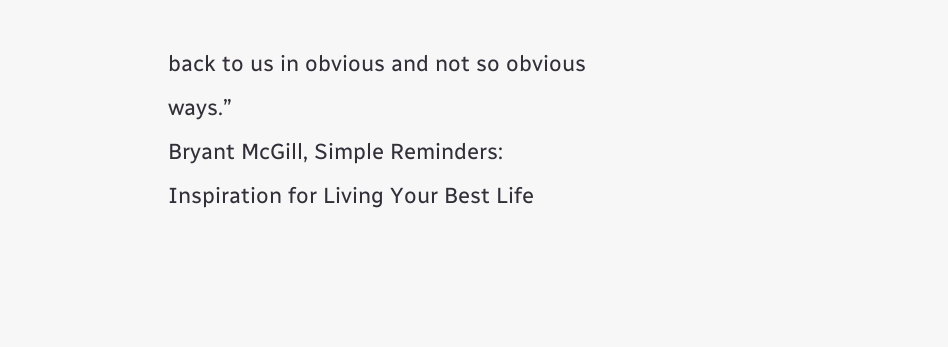back to us in obvious and not so obvious ways.”
Bryant McGill, Simple Reminders: Inspiration for Living Your Best Life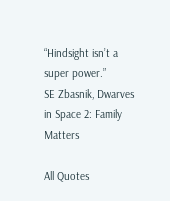“Hindsight isn’t a super power.”
SE Zbasnik, Dwarves in Space 2: Family Matters

All Quotes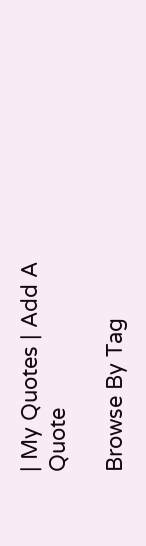| My Quotes | Add A Quote

Browse By Tag